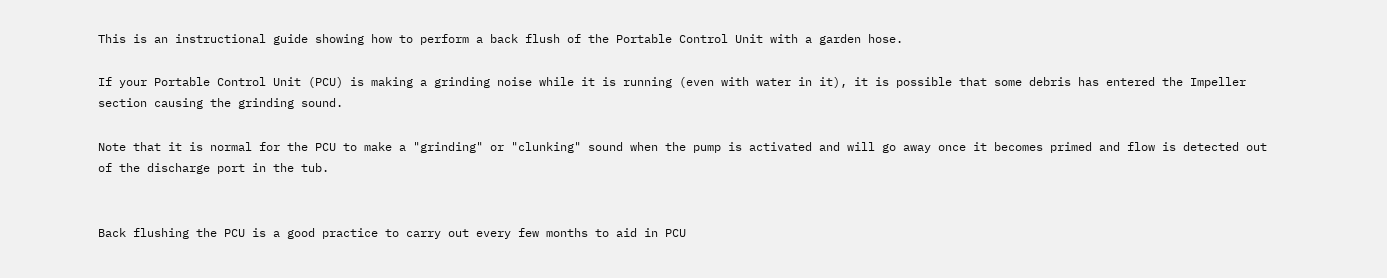This is an instructional guide showing how to perform a back flush of the Portable Control Unit with a garden hose.

If your Portable Control Unit (PCU) is making a grinding noise while it is running (even with water in it), it is possible that some debris has entered the Impeller section causing the grinding sound.

Note that it is normal for the PCU to make a "grinding" or "clunking" sound when the pump is activated and will go away once it becomes primed and flow is detected out of the discharge port in the tub.


Back flushing the PCU is a good practice to carry out every few months to aid in PCU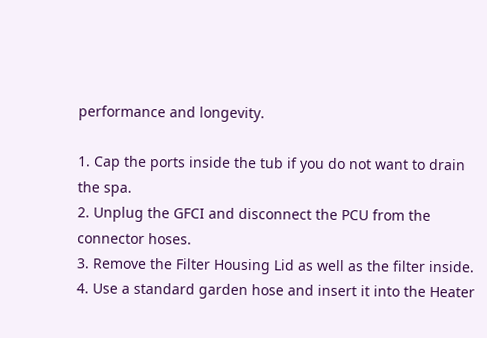performance and longevity.

1. Cap the ports inside the tub if you do not want to drain the spa.
2. Unplug the GFCI and disconnect the PCU from the connector hoses.
3. Remove the Filter Housing Lid as well as the filter inside.
4. Use a standard garden hose and insert it into the Heater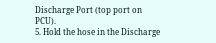Discharge Port (top port on PCU).
5. Hold the hose in the Discharge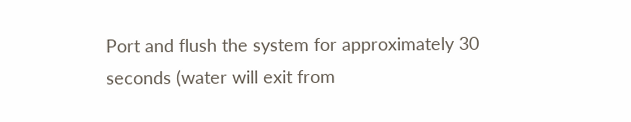Port and flush the system for approximately 30 seconds (water will exit from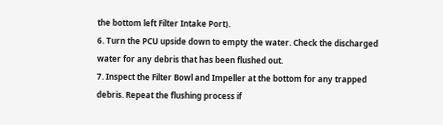the bottom left Filter Intake Port).
6. Turn the PCU upside down to empty the water. Check the discharged water for any debris that has been flushed out.
7. Inspect the Filter Bowl and Impeller at the bottom for any trapped debris. Repeat the flushing process if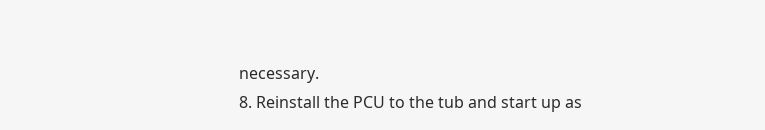necessary.
8. Reinstall the PCU to the tub and start up as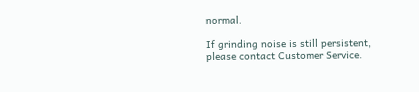normal.

If grinding noise is still persistent, please contact Customer Service.